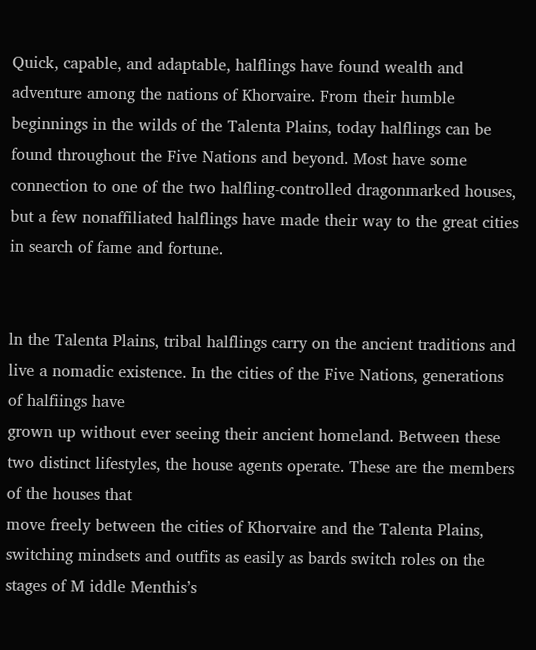Quick, capable, and adaptable, halflings have found wealth and adventure among the nations of Khorvaire. From their humble beginnings in the wilds of the Talenta Plains, today halflings can be found throughout the Five Nations and beyond. Most have some connection to one of the two halfling-controlled dragonmarked houses, but a few nonaffiliated halflings have made their way to the great cities in search of fame and fortune.


ln the Talenta Plains, tribal halflings carry on the ancient traditions and live a nomadic existence. In the cities of the Five Nations, generations of halfiings have
grown up without ever seeing their ancient homeland. Between these two distinct lifestyles, the house agents operate. These are the members of the houses that
move freely between the cities of Khorvaire and the Talenta Plains, switching mindsets and outfits as easily as bards switch roles on the stages of M iddle Menthis’s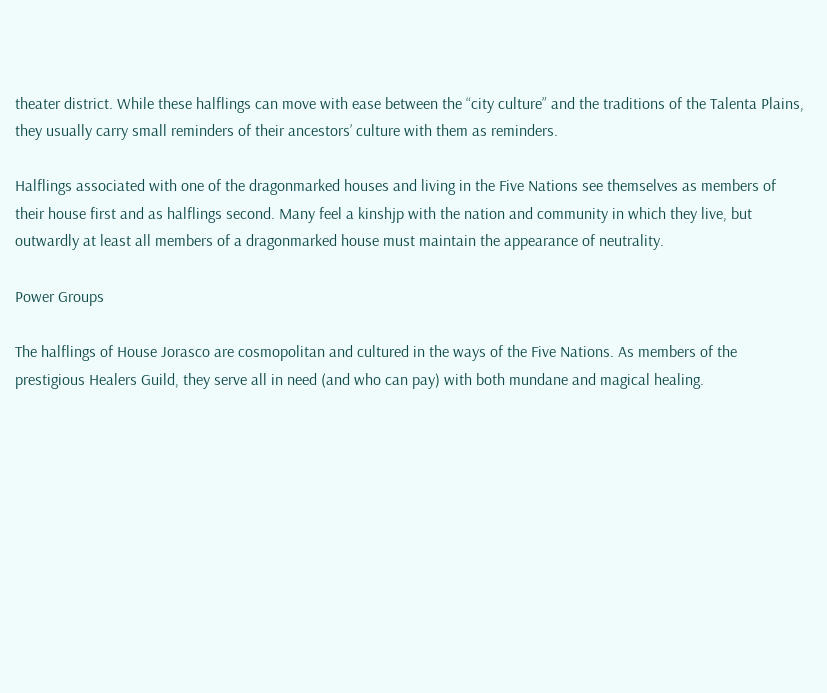theater district. While these halflings can move with ease between the “city culture” and the traditions of the Talenta Plains, they usually carry small reminders of their ancestors’ culture with them as reminders.

Halflings associated with one of the dragonmarked houses and living in the Five Nations see themselves as members of their house first and as halflings second. Many feel a kinshjp with the nation and community in which they live, but outwardly at least all members of a dragonmarked house must maintain the appearance of neutrality.

Power Groups

The halflings of House Jorasco are cosmopolitan and cultured in the ways of the Five Nations. As members of the prestigious Healers Guild, they serve all in need (and who can pay) with both mundane and magical healing.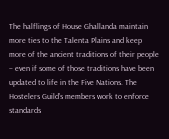The halflings of House Ghallanda maintain more ties to the Talenta Plains and keep more of the ancient traditions of their people – even if some of those traditions have been updated to life in the Five Nations. The Hostelers Guild’s members work to enforce standards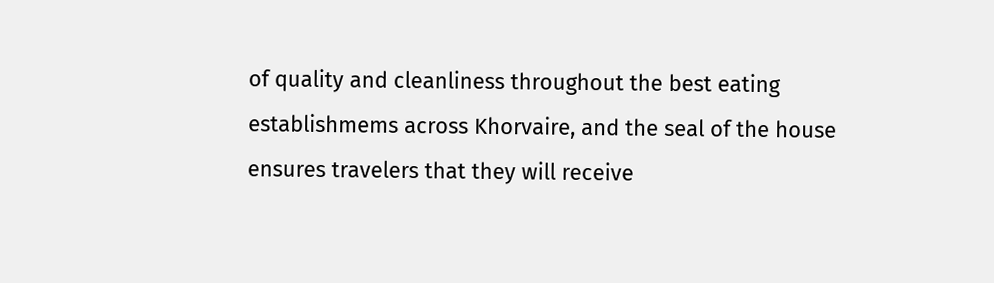of quality and cleanliness throughout the best eating establishmems across Khorvaire, and the seal of the house ensures travelers that they will receive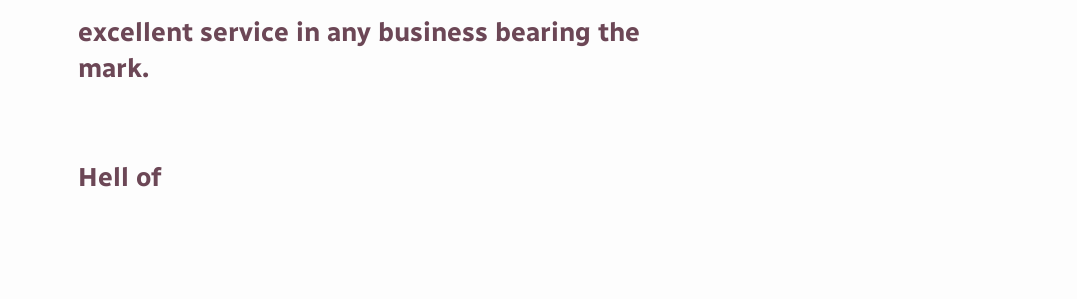excellent service in any business bearing the mark.


Hell of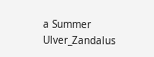a Summer Ulver_Zandalus